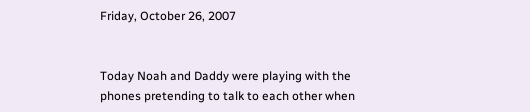Friday, October 26, 2007


Today Noah and Daddy were playing with the phones pretending to talk to each other when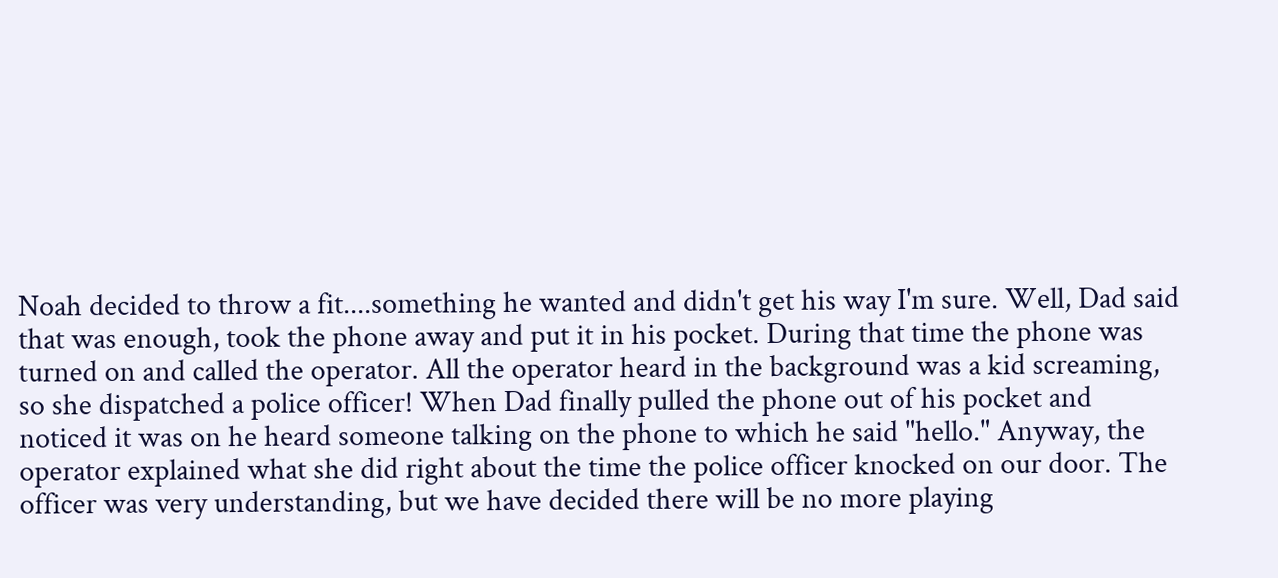Noah decided to throw a fit....something he wanted and didn't get his way I'm sure. Well, Dad said that was enough, took the phone away and put it in his pocket. During that time the phone was turned on and called the operator. All the operator heard in the background was a kid screaming, so she dispatched a police officer! When Dad finally pulled the phone out of his pocket and noticed it was on he heard someone talking on the phone to which he said "hello." Anyway, the operator explained what she did right about the time the police officer knocked on our door. The officer was very understanding, but we have decided there will be no more playing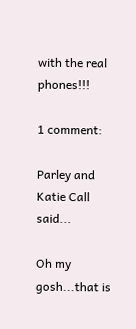with the real phones!!!

1 comment:

Parley and Katie Call said...

Oh my gosh...that is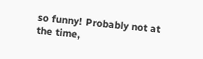so funny! Probably not at the time,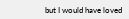but I would have loved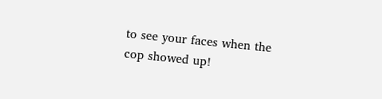to see your faces when the cop showed up!